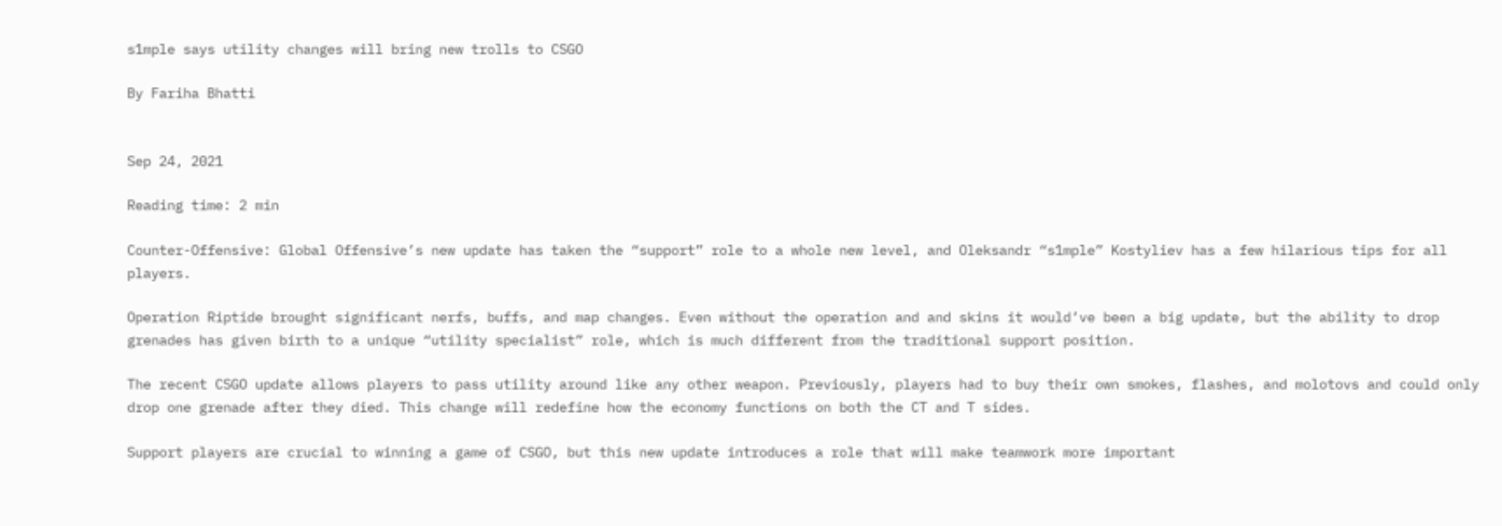s1mple says utility changes will bring new trolls to CSGO

By Fariha Bhatti


Sep 24, 2021

Reading time: 2 min

Counter-Offensive: Global Offensive’s new update has taken the “support” role to a whole new level, and Oleksandr “s1mple” Kostyliev has a few hilarious tips for all players.

Operation Riptide brought significant nerfs, buffs, and map changes. Even without the operation and and skins it would’ve been a big update, but the ability to drop grenades has given birth to a unique “utility specialist” role, which is much different from the traditional support position.

The recent CSGO update allows players to pass utility around like any other weapon. Previously, players had to buy their own smokes, flashes, and molotovs and could only drop one grenade after they died. This change will redefine how the economy functions on both the CT and T sides.

Support players are crucial to winning a game of CSGO, but this new update introduces a role that will make teamwork more important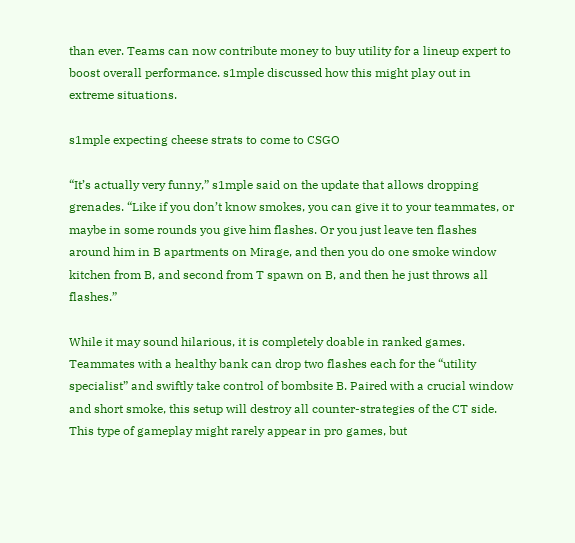than ever. Teams can now contribute money to buy utility for a lineup expert to boost overall performance. s1mple discussed how this might play out in extreme situations.

s1mple expecting cheese strats to come to CSGO

“It’s actually very funny,” s1mple said on the update that allows dropping grenades. “Like if you don’t know smokes, you can give it to your teammates, or maybe in some rounds you give him flashes. Or you just leave ten flashes around him in B apartments on Mirage, and then you do one smoke window kitchen from B, and second from T spawn on B, and then he just throws all flashes.”

While it may sound hilarious, it is completely doable in ranked games. Teammates with a healthy bank can drop two flashes each for the “utility specialist” and swiftly take control of bombsite B. Paired with a crucial window and short smoke, this setup will destroy all counter-strategies of the CT side. This type of gameplay might rarely appear in pro games, but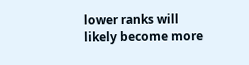lower ranks will likely become more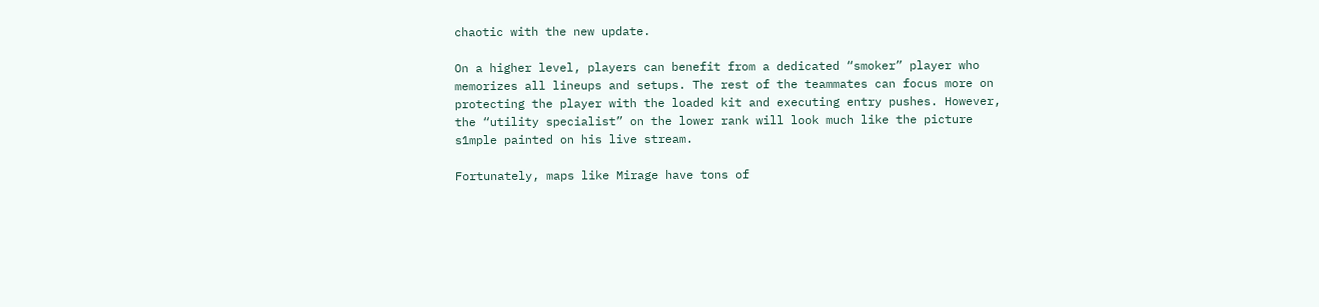chaotic with the new update.

On a higher level, players can benefit from a dedicated “smoker” player who memorizes all lineups and setups. The rest of the teammates can focus more on protecting the player with the loaded kit and executing entry pushes. However, the “utility specialist” on the lower rank will look much like the picture s1mple painted on his live stream.

Fortunately, maps like Mirage have tons of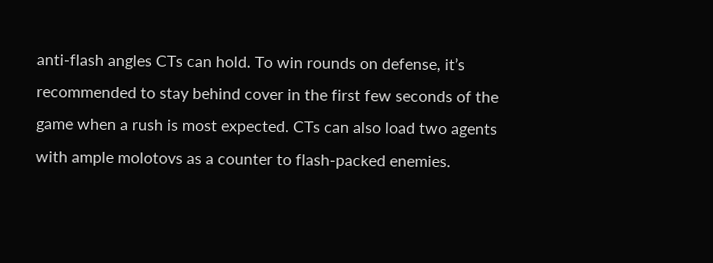anti-flash angles CTs can hold. To win rounds on defense, it’s recommended to stay behind cover in the first few seconds of the game when a rush is most expected. CTs can also load two agents with ample molotovs as a counter to flash-packed enemies.